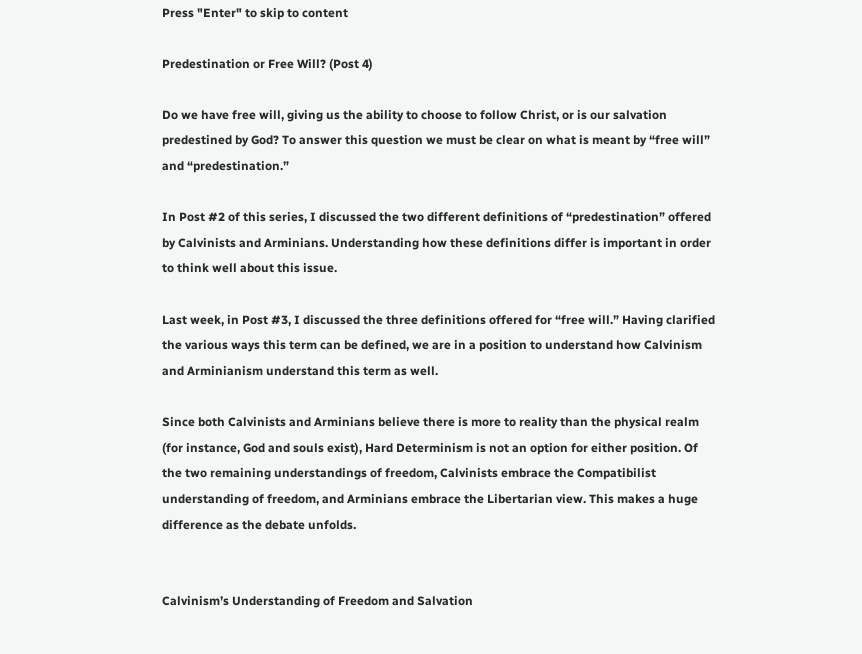Press "Enter" to skip to content

Predestination or Free Will? (Post 4)

Do we have free will, giving us the ability to choose to follow Christ, or is our salvation predestined by God? To answer this question we must be clear on what is meant by “free will” and “predestination.”

In Post #2 of this series, I discussed the two different definitions of “predestination” offered by Calvinists and Arminians. Understanding how these definitions differ is important in order to think well about this issue.

Last week, in Post #3, I discussed the three definitions offered for “free will.” Having clarified the various ways this term can be defined, we are in a position to understand how Calvinism and Arminianism understand this term as well.

Since both Calvinists and Arminians believe there is more to reality than the physical realm (for instance, God and souls exist), Hard Determinism is not an option for either position. Of the two remaining understandings of freedom, Calvinists embrace the Compatibilist understanding of freedom, and Arminians embrace the Libertarian view. This makes a huge difference as the debate unfolds.


Calvinism’s Understanding of Freedom and Salvation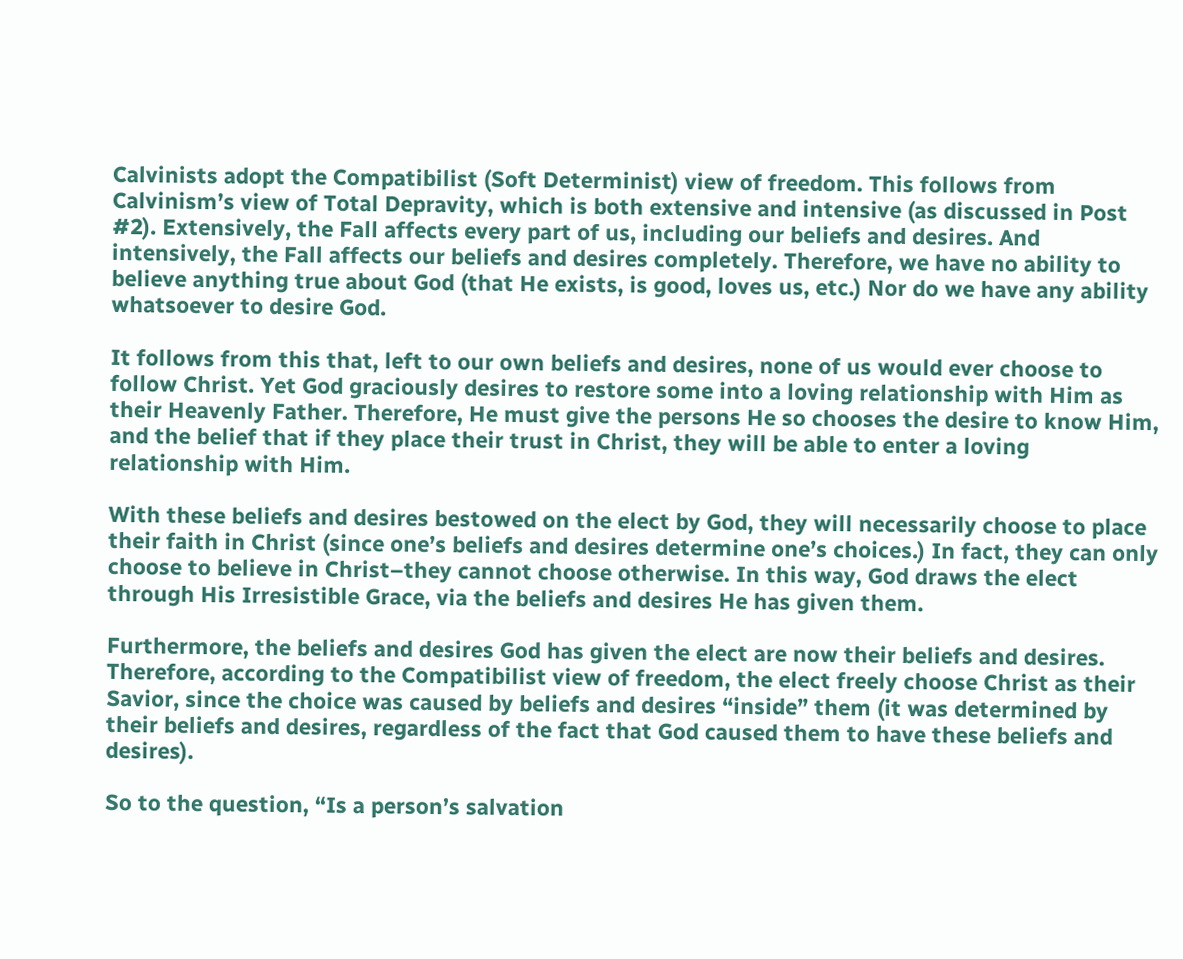Calvinists adopt the Compatibilist (Soft Determinist) view of freedom. This follows from Calvinism’s view of Total Depravity, which is both extensive and intensive (as discussed in Post #2). Extensively, the Fall affects every part of us, including our beliefs and desires. And intensively, the Fall affects our beliefs and desires completely. Therefore, we have no ability to believe anything true about God (that He exists, is good, loves us, etc.) Nor do we have any ability whatsoever to desire God.

It follows from this that, left to our own beliefs and desires, none of us would ever choose to follow Christ. Yet God graciously desires to restore some into a loving relationship with Him as their Heavenly Father. Therefore, He must give the persons He so chooses the desire to know Him, and the belief that if they place their trust in Christ, they will be able to enter a loving relationship with Him.

With these beliefs and desires bestowed on the elect by God, they will necessarily choose to place their faith in Christ (since one’s beliefs and desires determine one’s choices.) In fact, they can only choose to believe in Christ–they cannot choose otherwise. In this way, God draws the elect through His Irresistible Grace, via the beliefs and desires He has given them.

Furthermore, the beliefs and desires God has given the elect are now their beliefs and desires. Therefore, according to the Compatibilist view of freedom, the elect freely choose Christ as their Savior, since the choice was caused by beliefs and desires “inside” them (it was determined by their beliefs and desires, regardless of the fact that God caused them to have these beliefs and desires).

So to the question, “Is a person’s salvation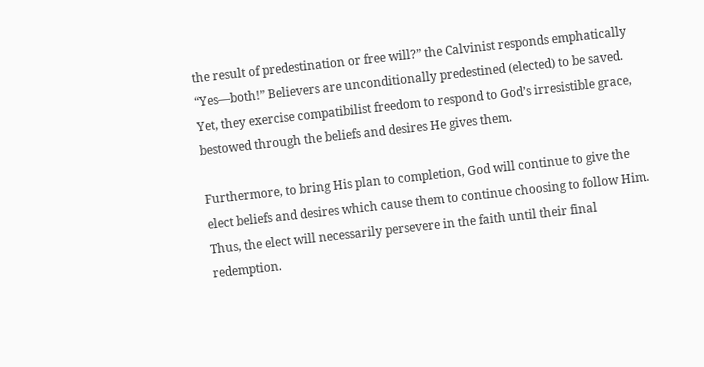the result of predestination or free will?” the Calvinist responds emphatically “Yes—both!” Believers are unconditionally predestined (elected) to be saved. Yet, they exercise compatibilist freedom to respond to God’s irresistible grace, bestowed through the beliefs and desires He gives them.

Furthermore, to bring His plan to completion, God will continue to give the elect beliefs and desires which cause them to continue choosing to follow Him. Thus, the elect will necessarily persevere in the faith until their final redemption.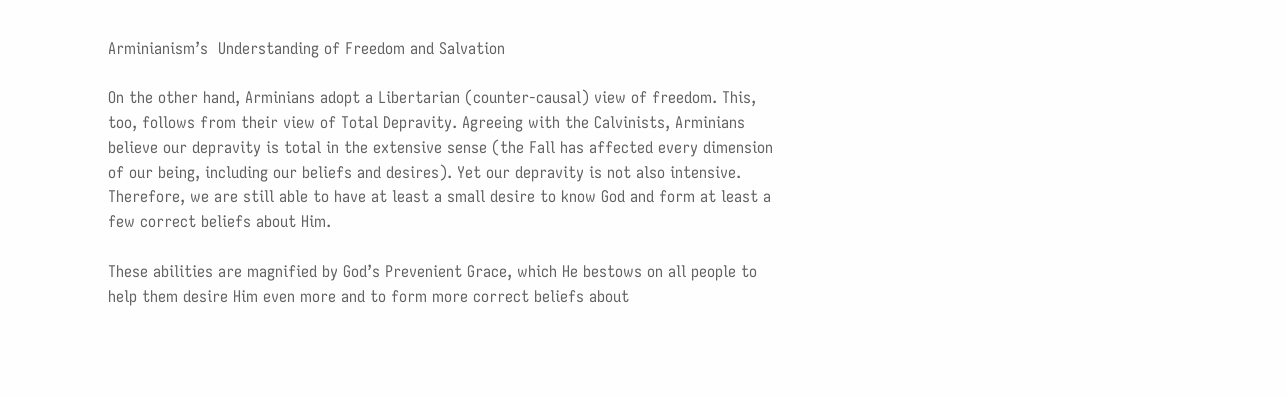Arminianism’s  Understanding of Freedom and Salvation

On the other hand, Arminians adopt a Libertarian (counter-causal) view of freedom. This, too, follows from their view of Total Depravity. Agreeing with the Calvinists, Arminians believe our depravity is total in the extensive sense (the Fall has affected every dimension of our being, including our beliefs and desires). Yet our depravity is not also intensive. Therefore, we are still able to have at least a small desire to know God and form at least a few correct beliefs about Him.

These abilities are magnified by God’s Prevenient Grace, which He bestows on all people to help them desire Him even more and to form more correct beliefs about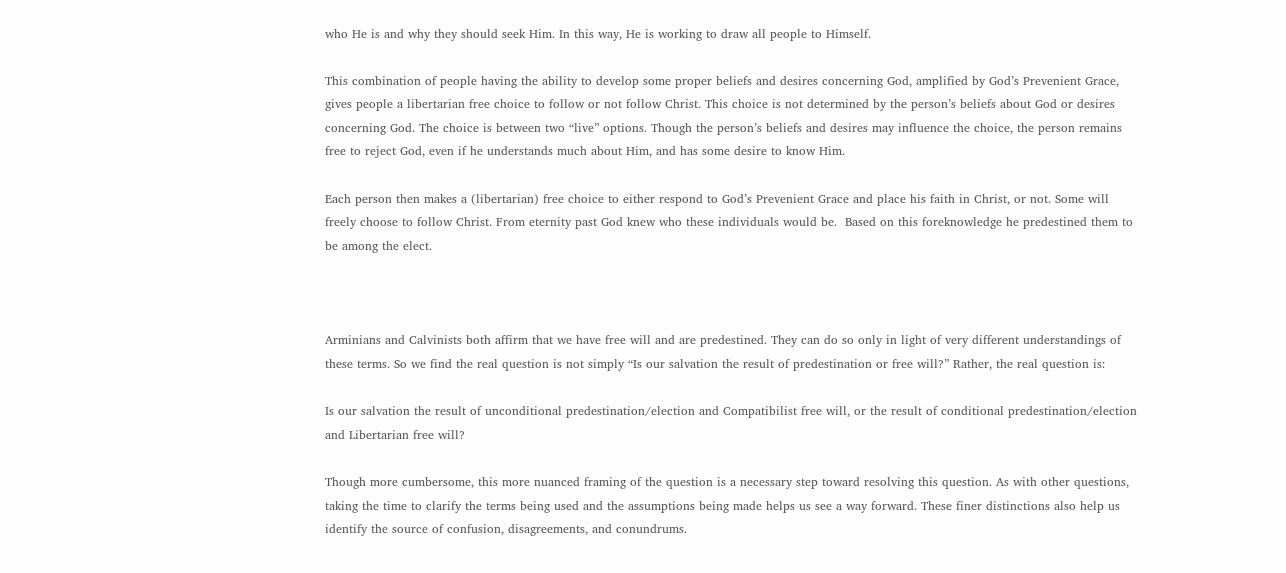who He is and why they should seek Him. In this way, He is working to draw all people to Himself.

This combination of people having the ability to develop some proper beliefs and desires concerning God, amplified by God’s Prevenient Grace, gives people a libertarian free choice to follow or not follow Christ. This choice is not determined by the person’s beliefs about God or desires concerning God. The choice is between two “live” options. Though the person’s beliefs and desires may influence the choice, the person remains free to reject God, even if he understands much about Him, and has some desire to know Him.

Each person then makes a (libertarian) free choice to either respond to God’s Prevenient Grace and place his faith in Christ, or not. Some will freely choose to follow Christ. From eternity past God knew who these individuals would be.  Based on this foreknowledge he predestined them to be among the elect.



Arminians and Calvinists both affirm that we have free will and are predestined. They can do so only in light of very different understandings of these terms. So we find the real question is not simply “Is our salvation the result of predestination or free will?” Rather, the real question is:

Is our salvation the result of unconditional predestination/election and Compatibilist free will, or the result of conditional predestination/election and Libertarian free will?

Though more cumbersome, this more nuanced framing of the question is a necessary step toward resolving this question. As with other questions, taking the time to clarify the terms being used and the assumptions being made helps us see a way forward. These finer distinctions also help us identify the source of confusion, disagreements, and conundrums.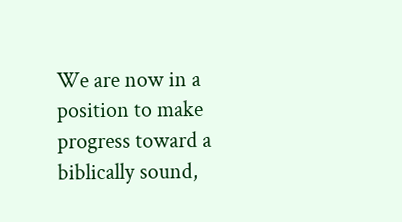We are now in a position to make progress toward a biblically sound,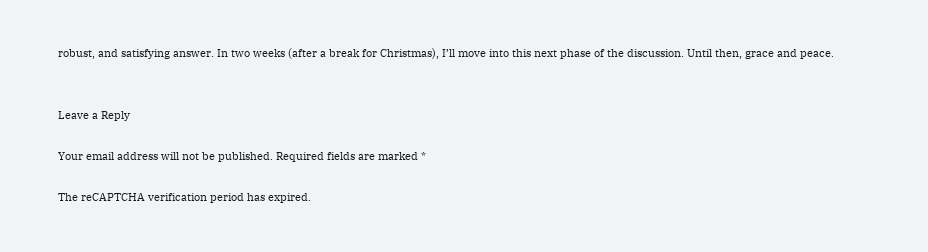robust, and satisfying answer. In two weeks (after a break for Christmas), I’ll move into this next phase of the discussion. Until then, grace and peace.


Leave a Reply

Your email address will not be published. Required fields are marked *

The reCAPTCHA verification period has expired.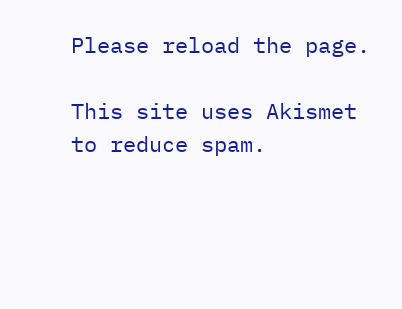Please reload the page.

This site uses Akismet to reduce spam.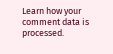Learn how your comment data is processed.